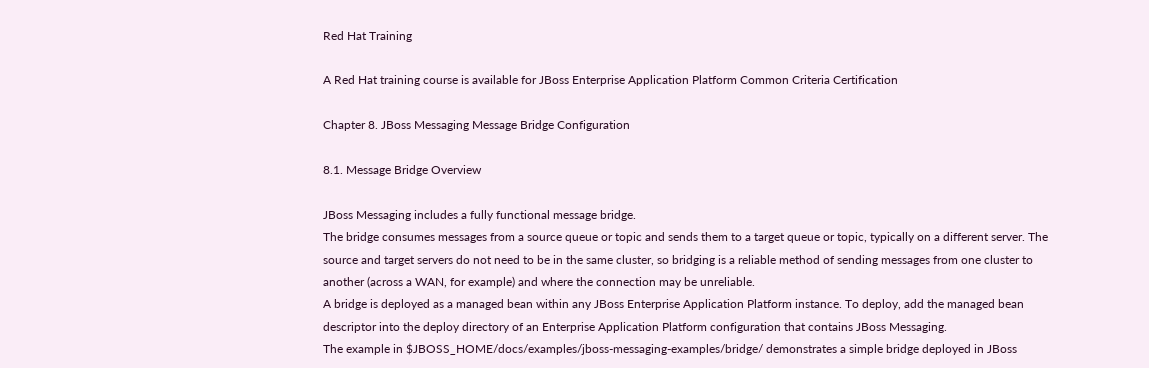Red Hat Training

A Red Hat training course is available for JBoss Enterprise Application Platform Common Criteria Certification

Chapter 8. JBoss Messaging Message Bridge Configuration

8.1. Message Bridge Overview

JBoss Messaging includes a fully functional message bridge.
The bridge consumes messages from a source queue or topic and sends them to a target queue or topic, typically on a different server. The source and target servers do not need to be in the same cluster, so bridging is a reliable method of sending messages from one cluster to another (across a WAN, for example) and where the connection may be unreliable.
A bridge is deployed as a managed bean within any JBoss Enterprise Application Platform instance. To deploy, add the managed bean descriptor into the deploy directory of an Enterprise Application Platform configuration that contains JBoss Messaging.
The example in $JBOSS_HOME/docs/examples/jboss-messaging-examples/bridge/ demonstrates a simple bridge deployed in JBoss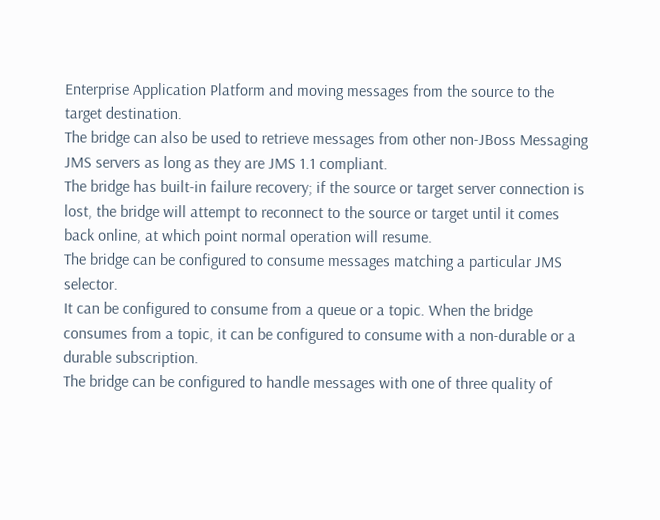Enterprise Application Platform and moving messages from the source to the target destination.
The bridge can also be used to retrieve messages from other non-JBoss Messaging JMS servers as long as they are JMS 1.1 compliant.
The bridge has built-in failure recovery; if the source or target server connection is lost, the bridge will attempt to reconnect to the source or target until it comes back online, at which point normal operation will resume.
The bridge can be configured to consume messages matching a particular JMS selector.
It can be configured to consume from a queue or a topic. When the bridge consumes from a topic, it can be configured to consume with a non-durable or a durable subscription.
The bridge can be configured to handle messages with one of three quality of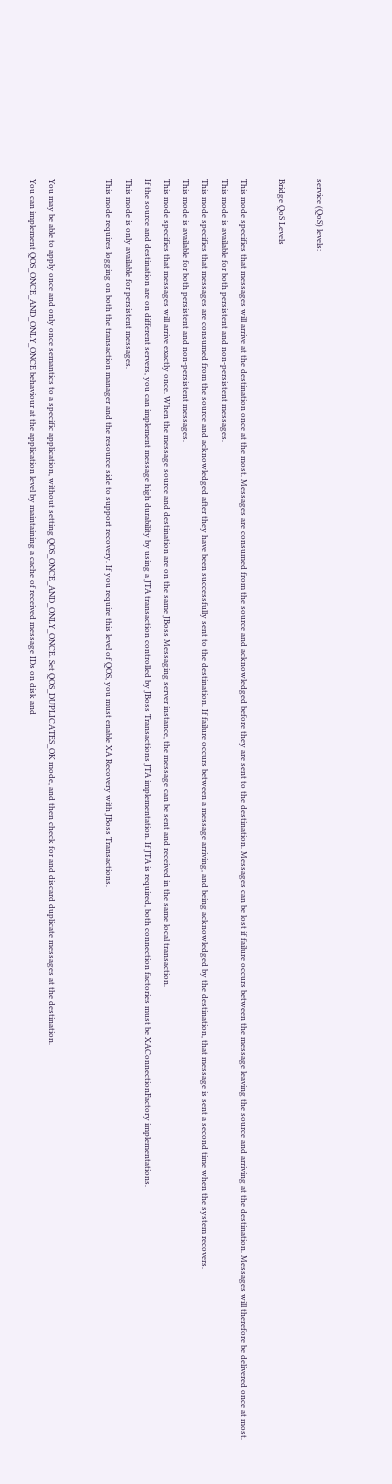service (QoS) levels:

Bridge QoS Levels

This mode specifies that messages will arrive at the destination once at the most. Messages are consumed from the source and acknowledged before they are sent to the destination. Messages can be lost if failure occurs between the message leaving the source and arriving at the destination. Messages will therefore be delivered once at most.
This mode is available for both persistent and non-persistent messages.
This mode specifies that messages are consumed from the source and acknowledged after they have been successfully sent to the destination. If failure occurs between a message arriving, and being acknowledged by the destination, that message is sent a second time when the system recovers.
This mode is available for both persistent and non-persistent messages.
This mode specifies that messages will arrive exactly once. When the message source and destination are on the same JBoss Messaging server instance, the message can be sent and received in the same local transaction.
If the source and destination are on different servers, you can implement message high durability by using a JTA transaction controlled by JBoss Transactions JTA implementation. If JTA is required, both connection factories must be XAConnectionFactory implementations.
This mode is only available for persistent messages.
This mode requires logging on both the transaction manager and the resource side to support recovery. If you require this level of QOS, you must enable XA Recovery with JBoss Transactions.


You may be able to apply once and only once semantics to a specific application, without setting QOS_ONCE_AND_ONLY_ONCE. Set QOS_DUPLICATES_OK mode, and then check for and discard duplicate messages at the destination.
You can implement QOS_ONCE_AND_ONLY_ONCE behaviour at the application level by maintaining a cache of received message IDs on disk and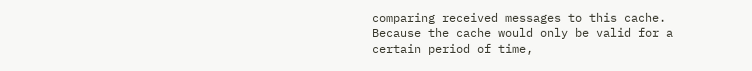comparing received messages to this cache. Because the cache would only be valid for a certain period of time,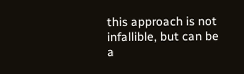this approach is not infallible, but can be a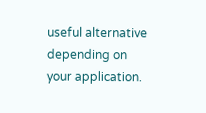useful alternative depending on your application.